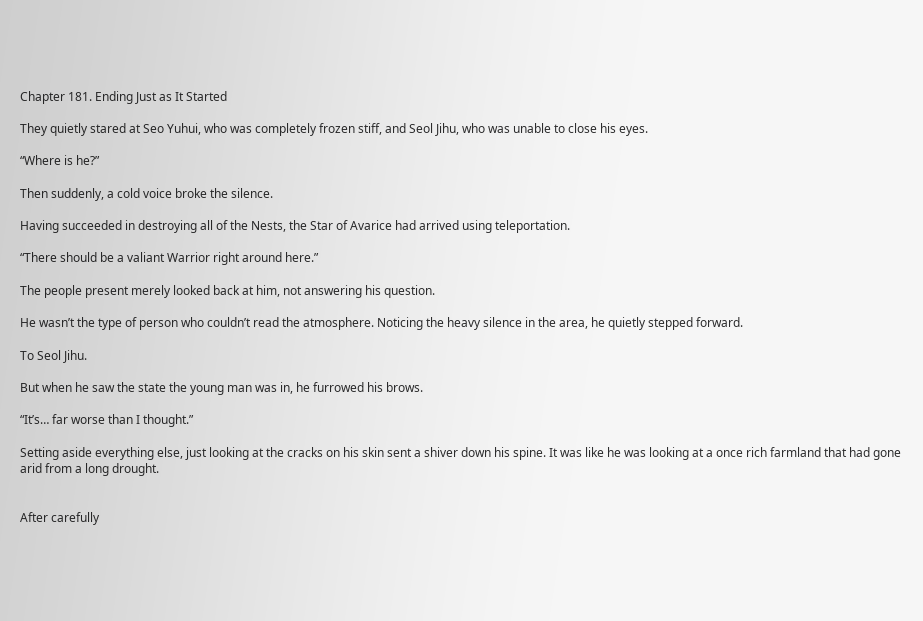Chapter 181. Ending Just as It Started

They quietly stared at Seo Yuhui, who was completely frozen stiff, and Seol Jihu, who was unable to close his eyes.

“Where is he?”

Then suddenly, a cold voice broke the silence.

Having succeeded in destroying all of the Nests, the Star of Avarice had arrived using teleportation.

“There should be a valiant Warrior right around here.”

The people present merely looked back at him, not answering his question.

He wasn’t the type of person who couldn’t read the atmosphere. Noticing the heavy silence in the area, he quietly stepped forward.

To Seol Jihu.

But when he saw the state the young man was in, he furrowed his brows.

“It’s… far worse than I thought.”

Setting aside everything else, just looking at the cracks on his skin sent a shiver down his spine. It was like he was looking at a once rich farmland that had gone arid from a long drought.


After carefully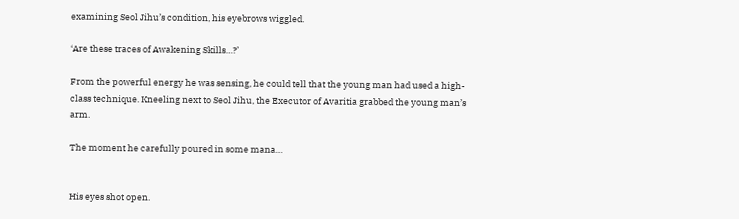examining Seol Jihu’s condition, his eyebrows wiggled.

‘Are these traces of Awakening Skills…?’

From the powerful energy he was sensing, he could tell that the young man had used a high-class technique. Kneeling next to Seol Jihu, the Executor of Avaritia grabbed the young man’s arm.

The moment he carefully poured in some mana…


His eyes shot open.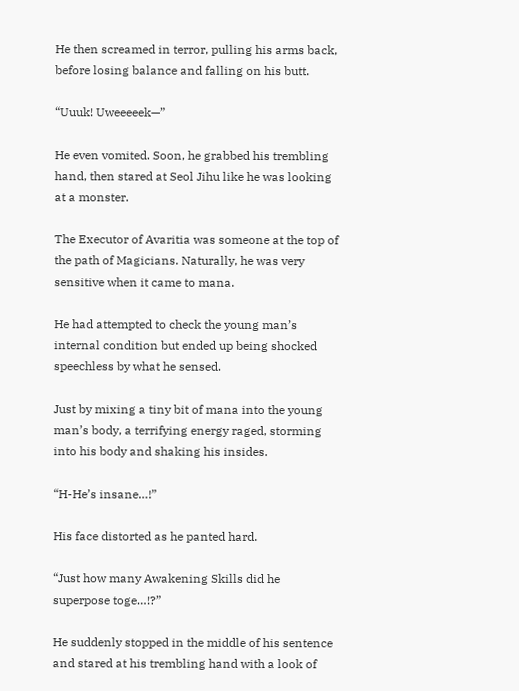He then screamed in terror, pulling his arms back, before losing balance and falling on his butt.

“Uuuk! Uweeeeek—”

He even vomited. Soon, he grabbed his trembling hand, then stared at Seol Jihu like he was looking at a monster.

The Executor of Avaritia was someone at the top of the path of Magicians. Naturally, he was very sensitive when it came to mana.

He had attempted to check the young man’s internal condition but ended up being shocked speechless by what he sensed.

Just by mixing a tiny bit of mana into the young man’s body, a terrifying energy raged, storming into his body and shaking his insides.

“H-He’s insane…!”

His face distorted as he panted hard.

“Just how many Awakening Skills did he superpose toge…!?”

He suddenly stopped in the middle of his sentence and stared at his trembling hand with a look of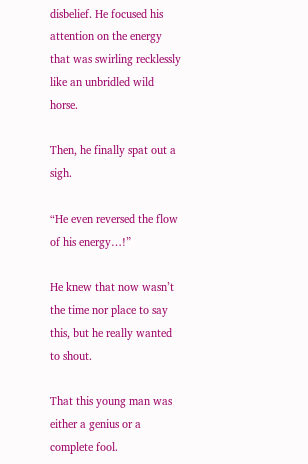disbelief. He focused his attention on the energy that was swirling recklessly like an unbridled wild horse.

Then, he finally spat out a sigh.

“He even reversed the flow of his energy…!”

He knew that now wasn’t the time nor place to say this, but he really wanted to shout.

That this young man was either a genius or a complete fool.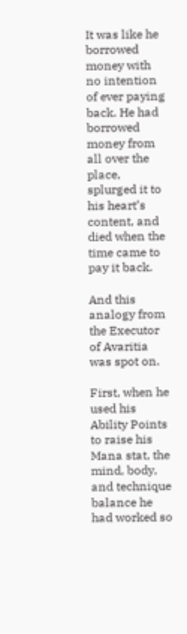It was like he borrowed money with no intention of ever paying back. He had borrowed money from all over the place, splurged it to his heart’s content, and died when the time came to pay it back.

And this analogy from the Executor of Avaritia was spot on.

First, when he used his Ability Points to raise his Mana stat, the mind, body, and technique balance he had worked so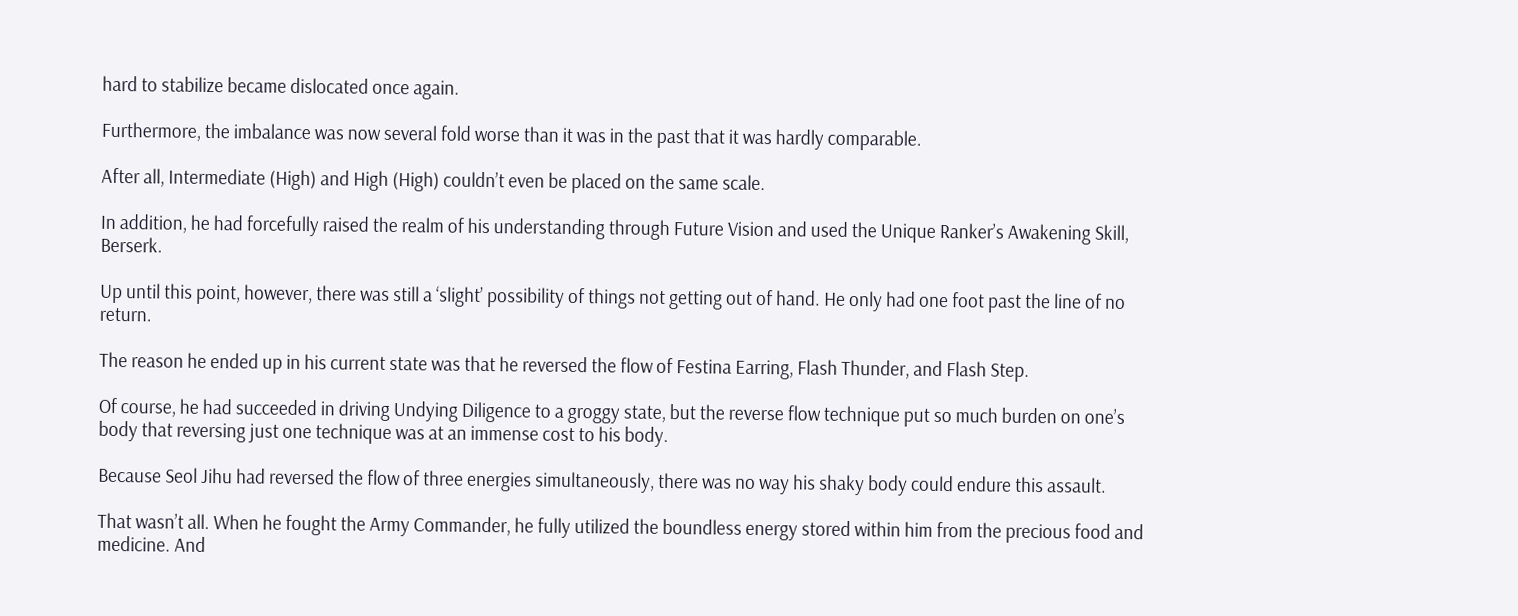hard to stabilize became dislocated once again.

Furthermore, the imbalance was now several fold worse than it was in the past that it was hardly comparable.

After all, Intermediate (High) and High (High) couldn’t even be placed on the same scale.

In addition, he had forcefully raised the realm of his understanding through Future Vision and used the Unique Ranker’s Awakening Skill, Berserk.

Up until this point, however, there was still a ‘slight’ possibility of things not getting out of hand. He only had one foot past the line of no return.

The reason he ended up in his current state was that he reversed the flow of Festina Earring, Flash Thunder, and Flash Step.

Of course, he had succeeded in driving Undying Diligence to a groggy state, but the reverse flow technique put so much burden on one’s body that reversing just one technique was at an immense cost to his body.

Because Seol Jihu had reversed the flow of three energies simultaneously, there was no way his shaky body could endure this assault.

That wasn’t all. When he fought the Army Commander, he fully utilized the boundless energy stored within him from the precious food and medicine. And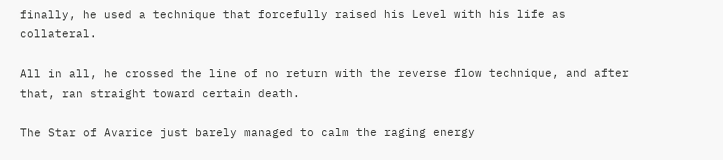finally, he used a technique that forcefully raised his Level with his life as collateral.

All in all, he crossed the line of no return with the reverse flow technique, and after that, ran straight toward certain death.

The Star of Avarice just barely managed to calm the raging energy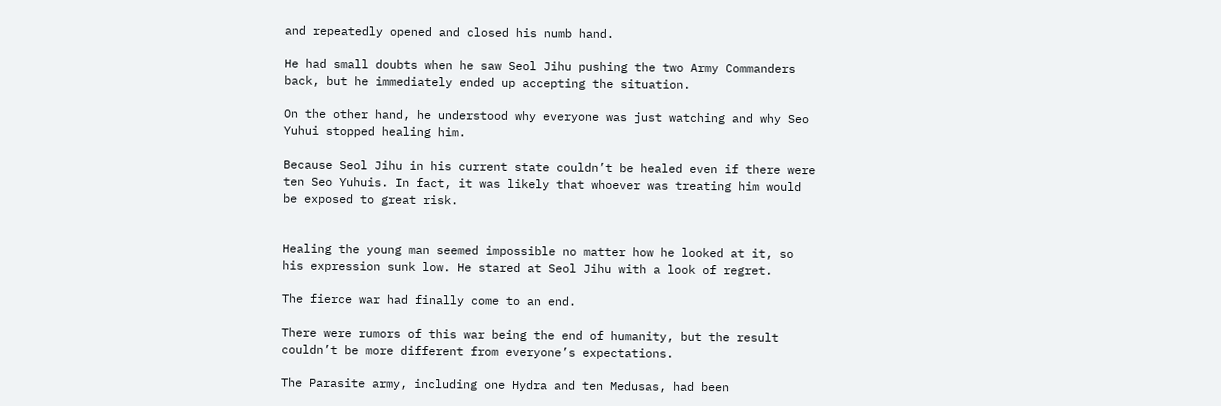and repeatedly opened and closed his numb hand.

He had small doubts when he saw Seol Jihu pushing the two Army Commanders back, but he immediately ended up accepting the situation.

On the other hand, he understood why everyone was just watching and why Seo Yuhui stopped healing him.

Because Seol Jihu in his current state couldn’t be healed even if there were ten Seo Yuhuis. In fact, it was likely that whoever was treating him would be exposed to great risk.


Healing the young man seemed impossible no matter how he looked at it, so his expression sunk low. He stared at Seol Jihu with a look of regret.

The fierce war had finally come to an end.

There were rumors of this war being the end of humanity, but the result couldn’t be more different from everyone’s expectations.

The Parasite army, including one Hydra and ten Medusas, had been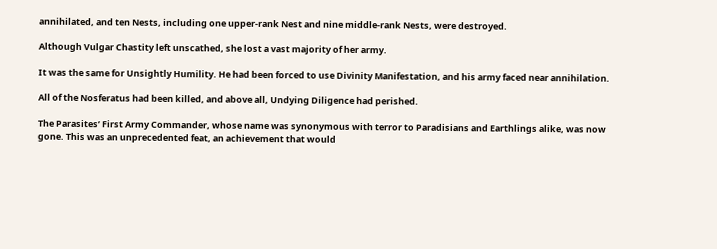annihilated, and ten Nests, including one upper-rank Nest and nine middle-rank Nests, were destroyed.

Although Vulgar Chastity left unscathed, she lost a vast majority of her army.

It was the same for Unsightly Humility. He had been forced to use Divinity Manifestation, and his army faced near annihilation.

All of the Nosferatus had been killed, and above all, Undying Diligence had perished.

The Parasites’ First Army Commander, whose name was synonymous with terror to Paradisians and Earthlings alike, was now gone. This was an unprecedented feat, an achievement that would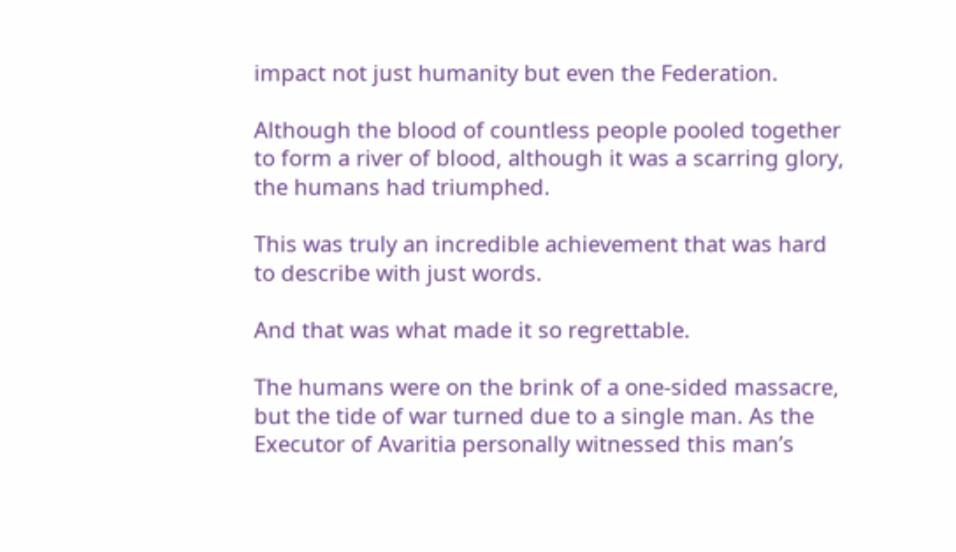impact not just humanity but even the Federation.

Although the blood of countless people pooled together to form a river of blood, although it was a scarring glory, the humans had triumphed.

This was truly an incredible achievement that was hard to describe with just words.

And that was what made it so regrettable.

The humans were on the brink of a one-sided massacre, but the tide of war turned due to a single man. As the Executor of Avaritia personally witnessed this man’s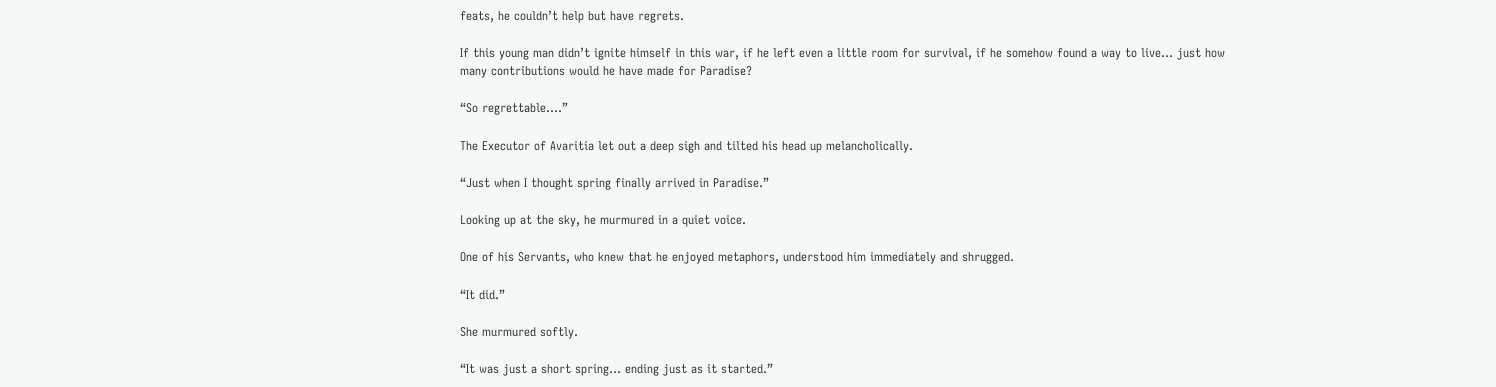feats, he couldn’t help but have regrets.

If this young man didn’t ignite himself in this war, if he left even a little room for survival, if he somehow found a way to live… just how many contributions would he have made for Paradise?

“So regrettable….”

The Executor of Avaritia let out a deep sigh and tilted his head up melancholically.

“Just when I thought spring finally arrived in Paradise.”

Looking up at the sky, he murmured in a quiet voice.

One of his Servants, who knew that he enjoyed metaphors, understood him immediately and shrugged.

“It did.”

She murmured softly.

“It was just a short spring… ending just as it started.”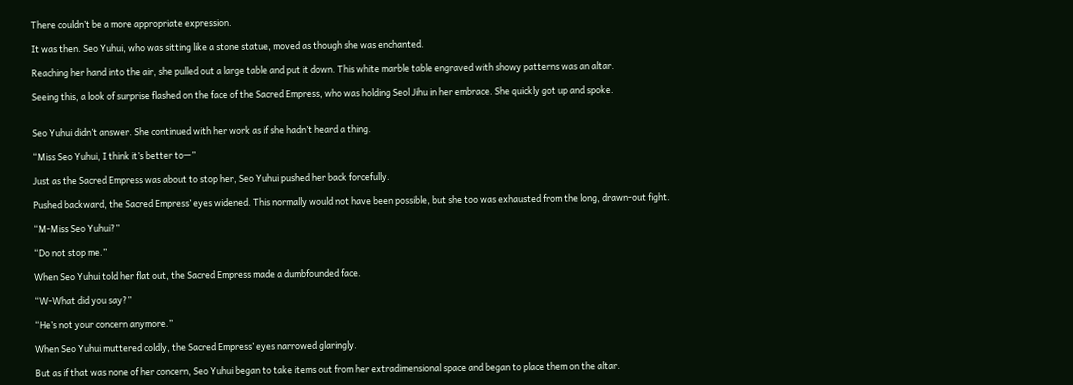There couldn’t be a more appropriate expression.

It was then. Seo Yuhui, who was sitting like a stone statue, moved as though she was enchanted.

Reaching her hand into the air, she pulled out a large table and put it down. This white marble table engraved with showy patterns was an altar.

Seeing this, a look of surprise flashed on the face of the Sacred Empress, who was holding Seol Jihu in her embrace. She quickly got up and spoke.


Seo Yuhui didn’t answer. She continued with her work as if she hadn’t heard a thing.

“Miss Seo Yuhui, I think it’s better to—”

Just as the Sacred Empress was about to stop her, Seo Yuhui pushed her back forcefully.

Pushed backward, the Sacred Empress’ eyes widened. This normally would not have been possible, but she too was exhausted from the long, drawn-out fight.

“M-Miss Seo Yuhui?”

“Do not stop me.”

When Seo Yuhui told her flat out, the Sacred Empress made a dumbfounded face.

“W-What did you say?”

“He’s not your concern anymore.”

When Seo Yuhui muttered coldly, the Sacred Empress’ eyes narrowed glaringly.

But as if that was none of her concern, Seo Yuhui began to take items out from her extradimensional space and began to place them on the altar.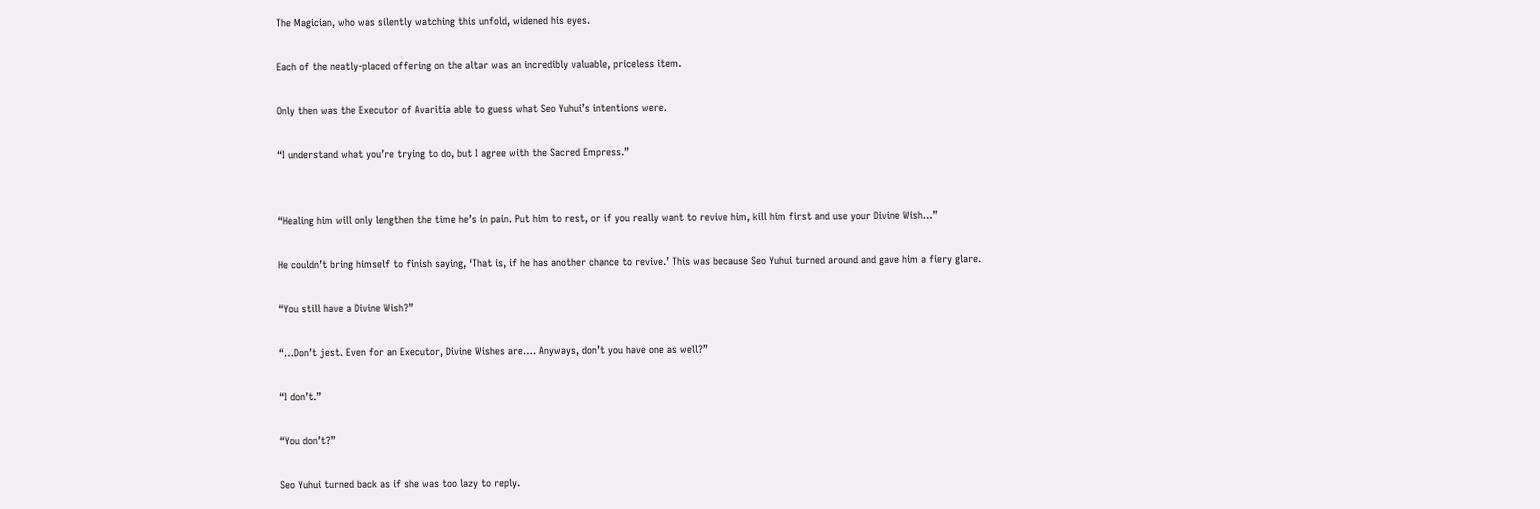The Magician, who was silently watching this unfold, widened his eyes.

Each of the neatly-placed offering on the altar was an incredibly valuable, priceless item.

Only then was the Executor of Avaritia able to guess what Seo Yuhui’s intentions were.

“I understand what you’re trying to do, but I agree with the Sacred Empress.”


“Healing him will only lengthen the time he’s in pain. Put him to rest, or if you really want to revive him, kill him first and use your Divine Wish…”

He couldn’t bring himself to finish saying, ‘That is, if he has another chance to revive.’ This was because Seo Yuhui turned around and gave him a fiery glare.

“You still have a Divine Wish?”

“…Don’t jest. Even for an Executor, Divine Wishes are…. Anyways, don’t you have one as well?”

“I don’t.”

“You don’t?”

Seo Yuhui turned back as if she was too lazy to reply.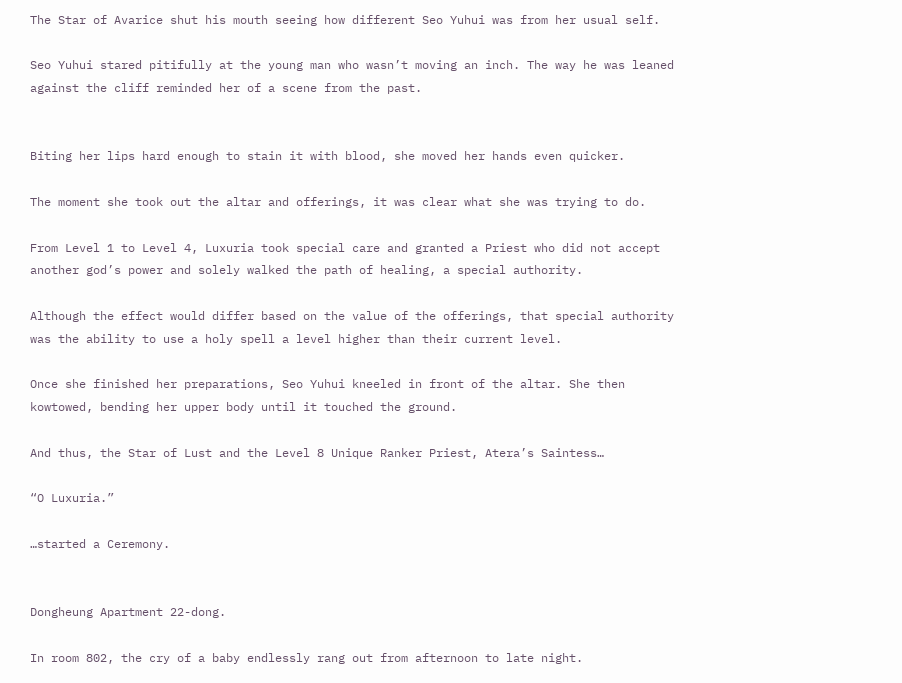The Star of Avarice shut his mouth seeing how different Seo Yuhui was from her usual self.

Seo Yuhui stared pitifully at the young man who wasn’t moving an inch. The way he was leaned against the cliff reminded her of a scene from the past.


Biting her lips hard enough to stain it with blood, she moved her hands even quicker.

The moment she took out the altar and offerings, it was clear what she was trying to do.

From Level 1 to Level 4, Luxuria took special care and granted a Priest who did not accept another god’s power and solely walked the path of healing, a special authority.

Although the effect would differ based on the value of the offerings, that special authority was the ability to use a holy spell a level higher than their current level.

Once she finished her preparations, Seo Yuhui kneeled in front of the altar. She then kowtowed, bending her upper body until it touched the ground.

And thus, the Star of Lust and the Level 8 Unique Ranker Priest, Atera’s Saintess…

“O Luxuria.”

…started a Ceremony.


Dongheung Apartment 22-dong.

In room 802, the cry of a baby endlessly rang out from afternoon to late night.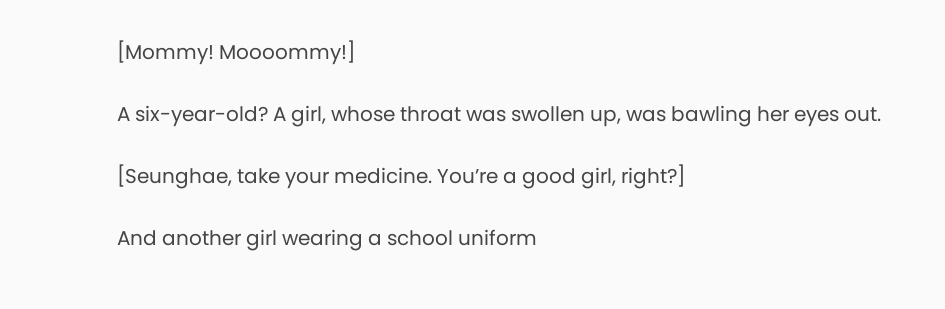[Mommy! Moooommy!]

A six-year-old? A girl, whose throat was swollen up, was bawling her eyes out.

[Seunghae, take your medicine. You’re a good girl, right?]

And another girl wearing a school uniform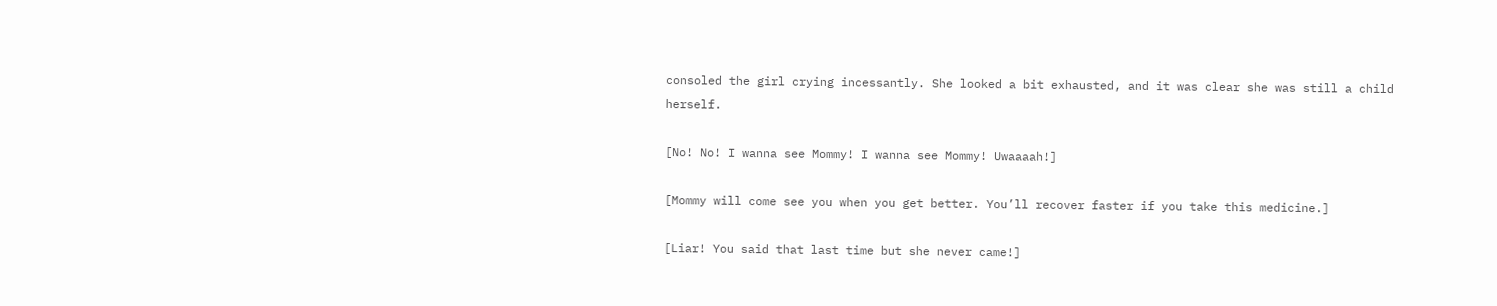consoled the girl crying incessantly. She looked a bit exhausted, and it was clear she was still a child herself.

[No! No! I wanna see Mommy! I wanna see Mommy! Uwaaaah!]

[Mommy will come see you when you get better. You’ll recover faster if you take this medicine.]

[Liar! You said that last time but she never came!]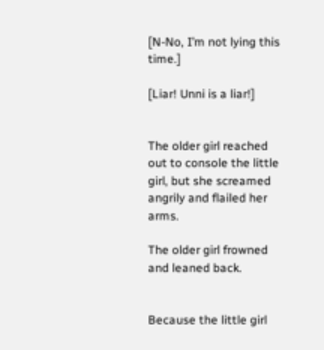[N-No, I’m not lying this time.]

[Liar! Unni is a liar!]


The older girl reached out to console the little girl, but she screamed angrily and flailed her arms.

The older girl frowned and leaned back.


Because the little girl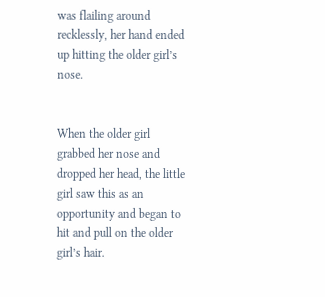was flailing around recklessly, her hand ended up hitting the older girl’s nose.


When the older girl grabbed her nose and dropped her head, the little girl saw this as an opportunity and began to hit and pull on the older girl’s hair.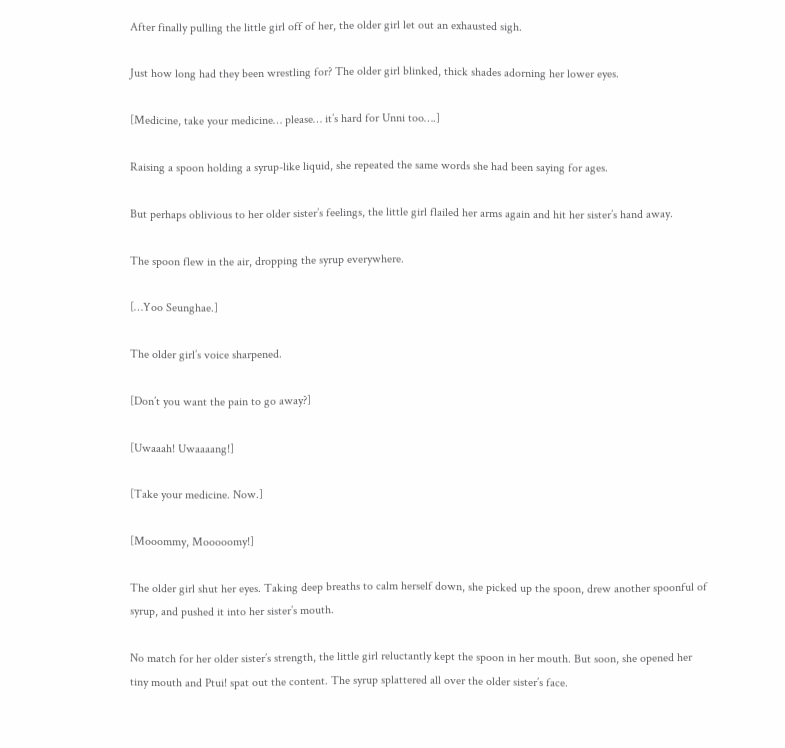After finally pulling the little girl off of her, the older girl let out an exhausted sigh.

Just how long had they been wrestling for? The older girl blinked, thick shades adorning her lower eyes.

[Medicine, take your medicine… please… it’s hard for Unni too….]

Raising a spoon holding a syrup-like liquid, she repeated the same words she had been saying for ages.

But perhaps oblivious to her older sister’s feelings, the little girl flailed her arms again and hit her sister’s hand away.

The spoon flew in the air, dropping the syrup everywhere.

[…Yoo Seunghae.]

The older girl’s voice sharpened.

[Don’t you want the pain to go away?]

[Uwaaah! Uwaaaang!]

[Take your medicine. Now.]

[Mooommy, Mooooomy!]

The older girl shut her eyes. Taking deep breaths to calm herself down, she picked up the spoon, drew another spoonful of syrup, and pushed it into her sister’s mouth.

No match for her older sister’s strength, the little girl reluctantly kept the spoon in her mouth. But soon, she opened her tiny mouth and Ptui! spat out the content. The syrup splattered all over the older sister’s face.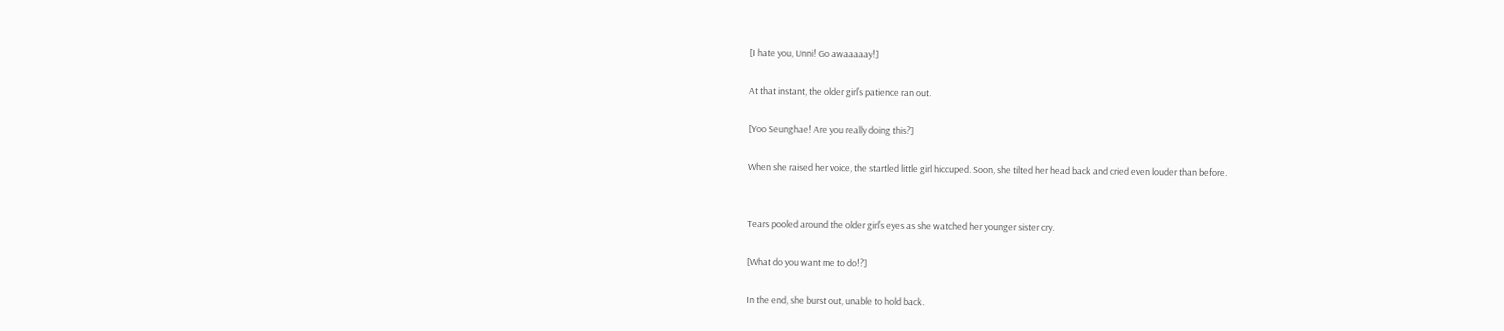[I hate you, Unni! Go awaaaaay!]

At that instant, the older girl’s patience ran out.

[Yoo Seunghae! Are you really doing this?]

When she raised her voice, the startled little girl hiccuped. Soon, she tilted her head back and cried even louder than before.


Tears pooled around the older girl’s eyes as she watched her younger sister cry.

[What do you want me to do!?]

In the end, she burst out, unable to hold back.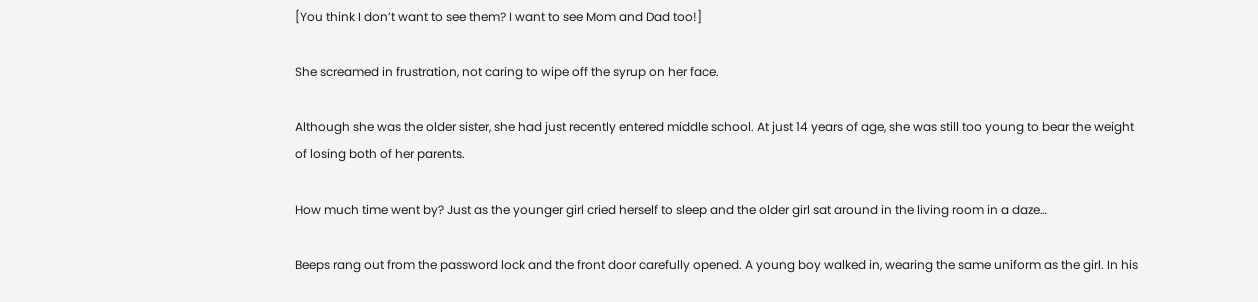[You think I don’t want to see them? I want to see Mom and Dad too!]

She screamed in frustration, not caring to wipe off the syrup on her face.

Although she was the older sister, she had just recently entered middle school. At just 14 years of age, she was still too young to bear the weight of losing both of her parents.

How much time went by? Just as the younger girl cried herself to sleep and the older girl sat around in the living room in a daze…

Beeps rang out from the password lock and the front door carefully opened. A young boy walked in, wearing the same uniform as the girl. In his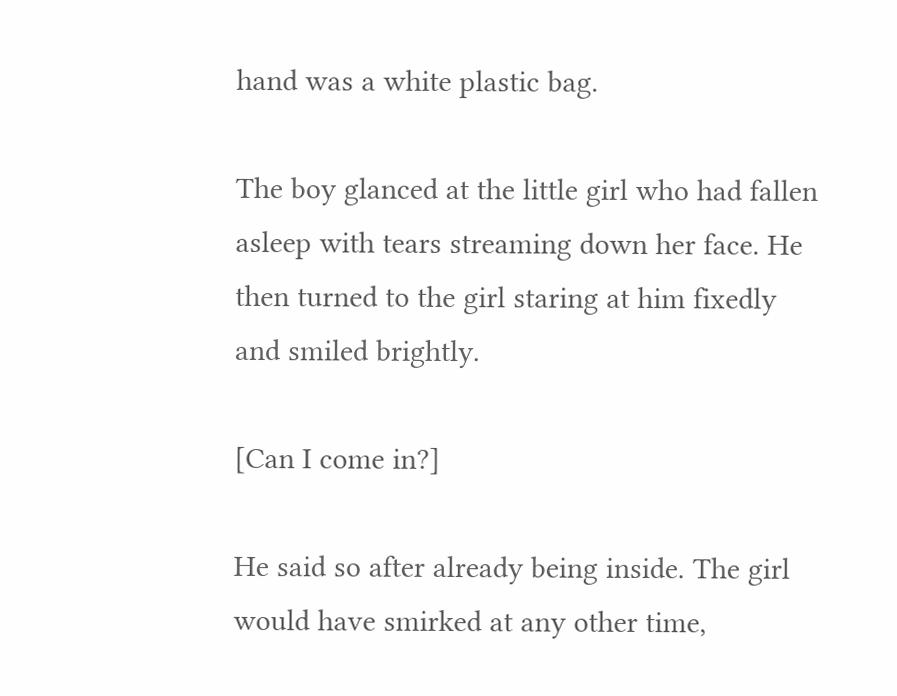hand was a white plastic bag.

The boy glanced at the little girl who had fallen asleep with tears streaming down her face. He then turned to the girl staring at him fixedly and smiled brightly.

[Can I come in?]

He said so after already being inside. The girl would have smirked at any other time,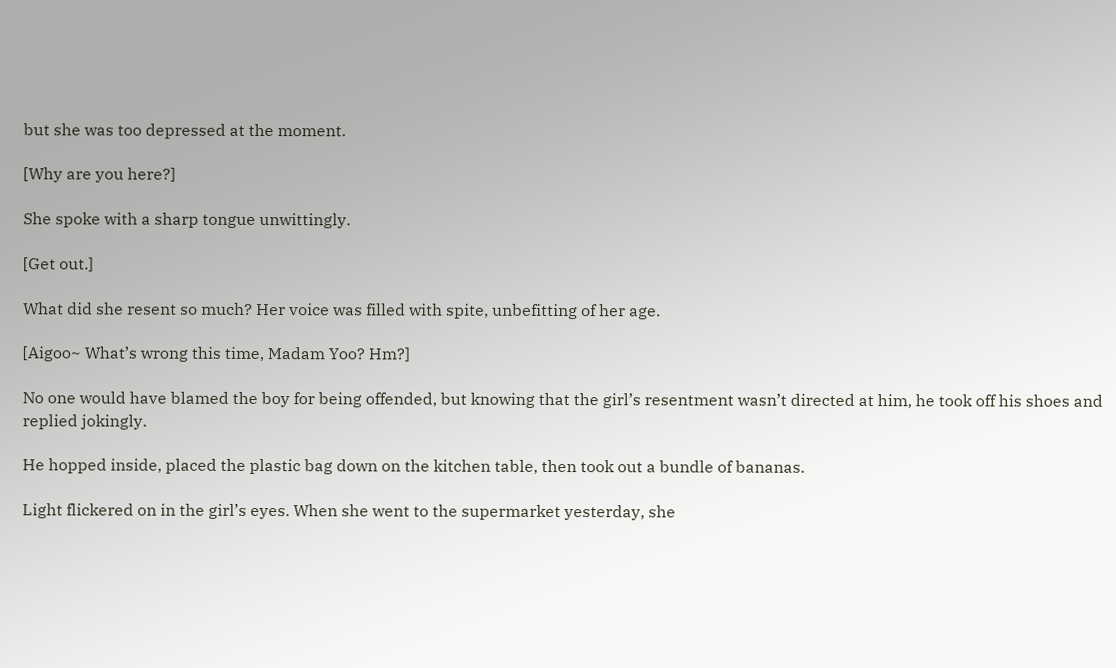but she was too depressed at the moment.

[Why are you here?]

She spoke with a sharp tongue unwittingly.

[Get out.]

What did she resent so much? Her voice was filled with spite, unbefitting of her age.

[Aigoo~ What’s wrong this time, Madam Yoo? Hm?]

No one would have blamed the boy for being offended, but knowing that the girl’s resentment wasn’t directed at him, he took off his shoes and replied jokingly.

He hopped inside, placed the plastic bag down on the kitchen table, then took out a bundle of bananas.

Light flickered on in the girl’s eyes. When she went to the supermarket yesterday, she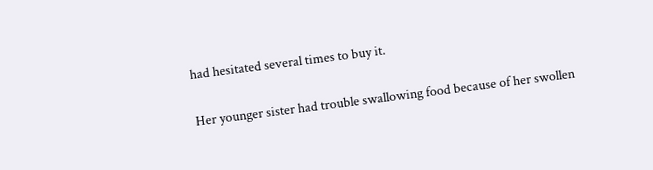had hesitated several times to buy it.

Her younger sister had trouble swallowing food because of her swollen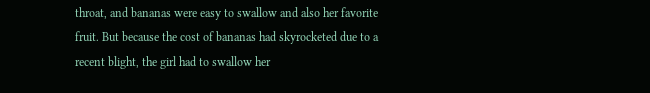throat, and bananas were easy to swallow and also her favorite fruit. But because the cost of bananas had skyrocketed due to a recent blight, the girl had to swallow her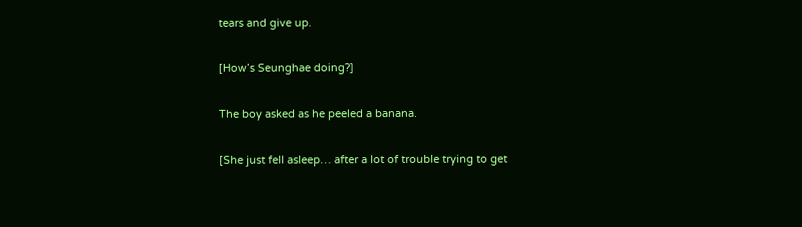tears and give up.

[How’s Seunghae doing?]

The boy asked as he peeled a banana.

[She just fell asleep… after a lot of trouble trying to get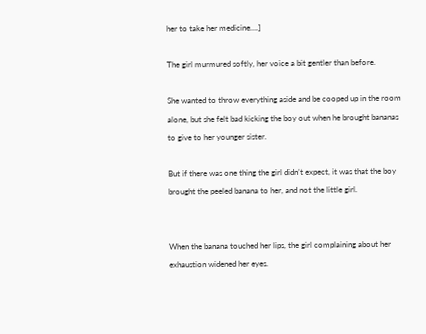her to take her medicine….]

The girl murmured softly, her voice a bit gentler than before.

She wanted to throw everything aside and be cooped up in the room alone, but she felt bad kicking the boy out when he brought bananas to give to her younger sister.

But if there was one thing the girl didn’t expect, it was that the boy brought the peeled banana to her, and not the little girl.


When the banana touched her lips, the girl complaining about her exhaustion widened her eyes.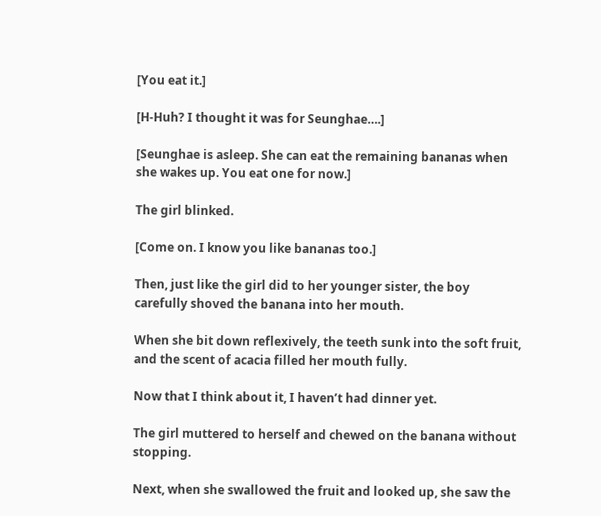[You eat it.]

[H-Huh? I thought it was for Seunghae….]

[Seunghae is asleep. She can eat the remaining bananas when she wakes up. You eat one for now.]

The girl blinked.

[Come on. I know you like bananas too.]

Then, just like the girl did to her younger sister, the boy carefully shoved the banana into her mouth.

When she bit down reflexively, the teeth sunk into the soft fruit, and the scent of acacia filled her mouth fully.

Now that I think about it, I haven’t had dinner yet.

The girl muttered to herself and chewed on the banana without stopping.

Next, when she swallowed the fruit and looked up, she saw the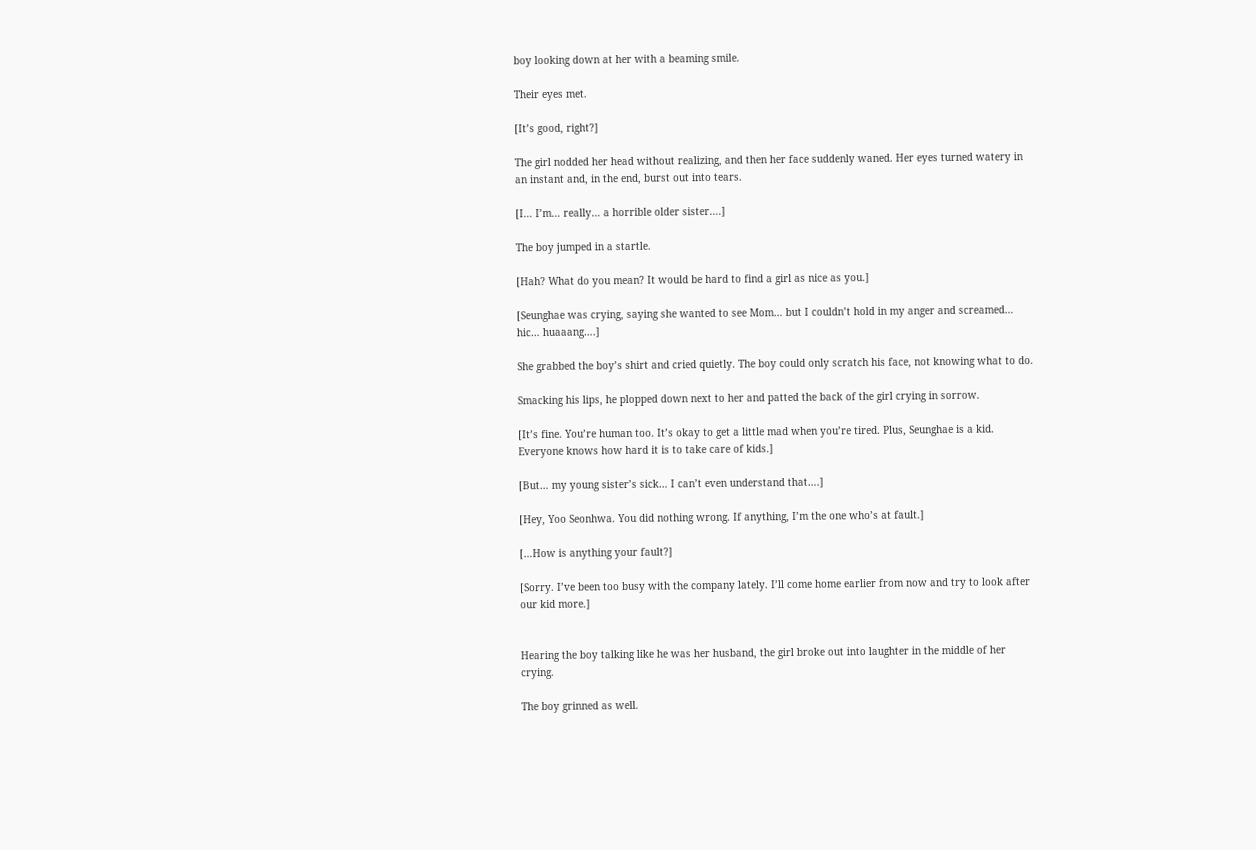boy looking down at her with a beaming smile.

Their eyes met.

[It’s good, right?]

The girl nodded her head without realizing, and then her face suddenly waned. Her eyes turned watery in an instant and, in the end, burst out into tears.

[I… I’m… really… a horrible older sister….]

The boy jumped in a startle.

[Hah? What do you mean? It would be hard to find a girl as nice as you.]

[Seunghae was crying, saying she wanted to see Mom… but I couldn’t hold in my anger and screamed… hic… huaaang….]

She grabbed the boy’s shirt and cried quietly. The boy could only scratch his face, not knowing what to do.

Smacking his lips, he plopped down next to her and patted the back of the girl crying in sorrow.

[It’s fine. You’re human too. It’s okay to get a little mad when you’re tired. Plus, Seunghae is a kid. Everyone knows how hard it is to take care of kids.]

[But… my young sister’s sick… I can’t even understand that….]

[Hey, Yoo Seonhwa. You did nothing wrong. If anything, I’m the one who’s at fault.]

[…How is anything your fault?]

[Sorry. I’ve been too busy with the company lately. I’ll come home earlier from now and try to look after our kid more.]


Hearing the boy talking like he was her husband, the girl broke out into laughter in the middle of her crying.

The boy grinned as well.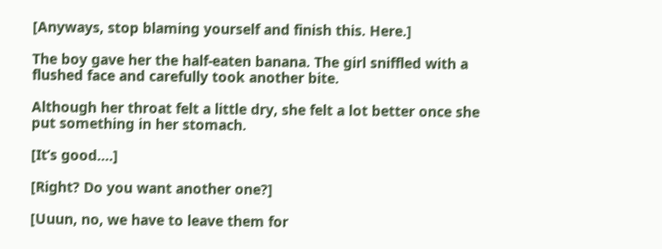[Anyways, stop blaming yourself and finish this. Here.]

The boy gave her the half-eaten banana. The girl sniffled with a flushed face and carefully took another bite.

Although her throat felt a little dry, she felt a lot better once she put something in her stomach.

[It’s good….]

[Right? Do you want another one?]

[Uuun, no, we have to leave them for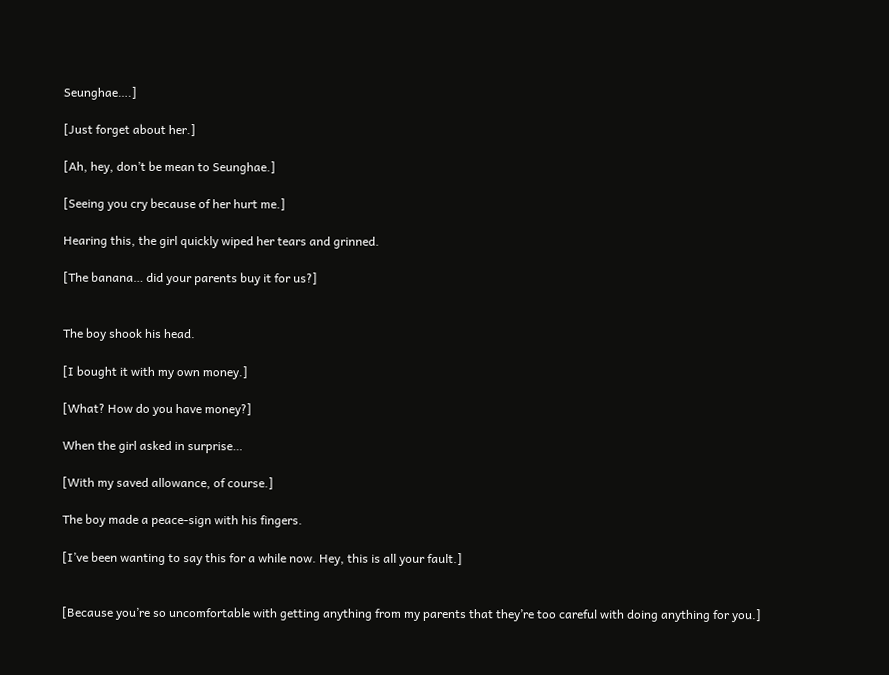Seunghae….]

[Just forget about her.]

[Ah, hey, don’t be mean to Seunghae.]

[Seeing you cry because of her hurt me.]

Hearing this, the girl quickly wiped her tears and grinned.

[The banana… did your parents buy it for us?]


The boy shook his head.

[I bought it with my own money.]

[What? How do you have money?]

When the girl asked in surprise…

[With my saved allowance, of course.]

The boy made a peace-sign with his fingers.

[I’ve been wanting to say this for a while now. Hey, this is all your fault.]


[Because you’re so uncomfortable with getting anything from my parents that they’re too careful with doing anything for you.]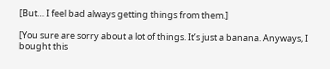[But… I feel bad always getting things from them.]

[You sure are sorry about a lot of things. It’s just a banana. Anyways, I bought this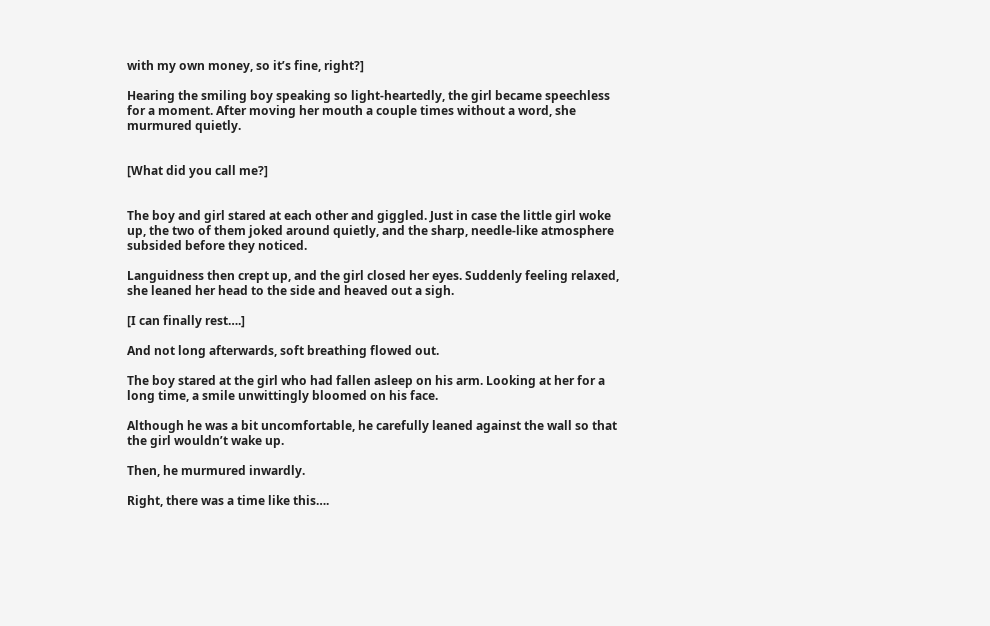with my own money, so it’s fine, right?]

Hearing the smiling boy speaking so light-heartedly, the girl became speechless for a moment. After moving her mouth a couple times without a word, she murmured quietly.


[What did you call me?]


The boy and girl stared at each other and giggled. Just in case the little girl woke up, the two of them joked around quietly, and the sharp, needle-like atmosphere subsided before they noticed.

Languidness then crept up, and the girl closed her eyes. Suddenly feeling relaxed, she leaned her head to the side and heaved out a sigh.

[I can finally rest….]

And not long afterwards, soft breathing flowed out.

The boy stared at the girl who had fallen asleep on his arm. Looking at her for a long time, a smile unwittingly bloomed on his face.

Although he was a bit uncomfortable, he carefully leaned against the wall so that the girl wouldn’t wake up.

Then, he murmured inwardly.

Right, there was a time like this….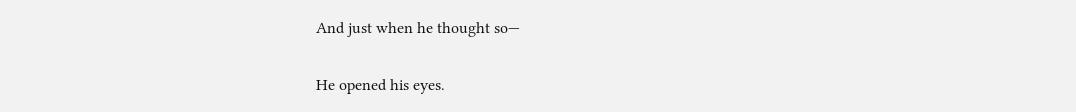And just when he thought so—

He opened his eyes.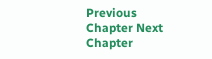Previous Chapter Next Chapter